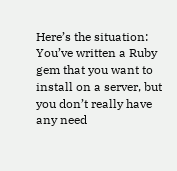Here’s the situation: You’ve written a Ruby gem that you want to install on a server, but you don’t really have any need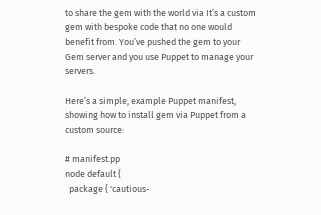to share the gem with the world via It’s a custom gem with bespoke code that no one would benefit from. You’ve pushed the gem to your Gem server and you use Puppet to manage your servers.

Here’s a simple, example Puppet manifest, showing how to install gem via Puppet from a custom source:

# manifest.pp
node default {
  package { 'cautious-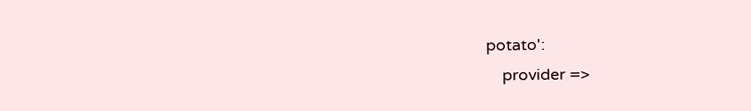potato':
    provider =>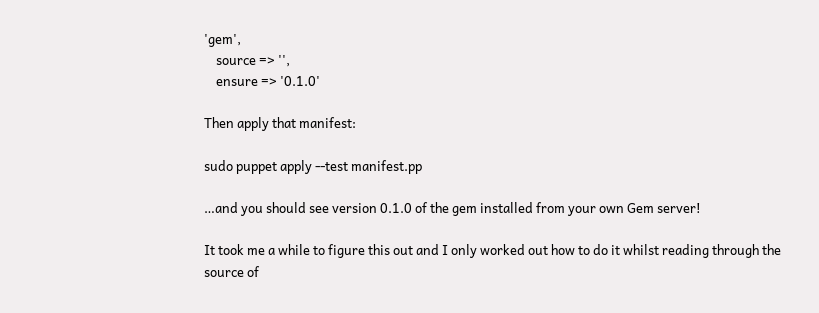'gem',
    source => '',
    ensure => '0.1.0'

Then apply that manifest:

sudo puppet apply --test manifest.pp

…and you should see version 0.1.0 of the gem installed from your own Gem server!

It took me a while to figure this out and I only worked out how to do it whilst reading through the source of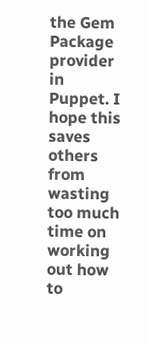the Gem Package provider in Puppet. I hope this saves others from wasting too much time on working out how to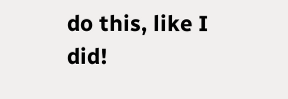do this, like I did!